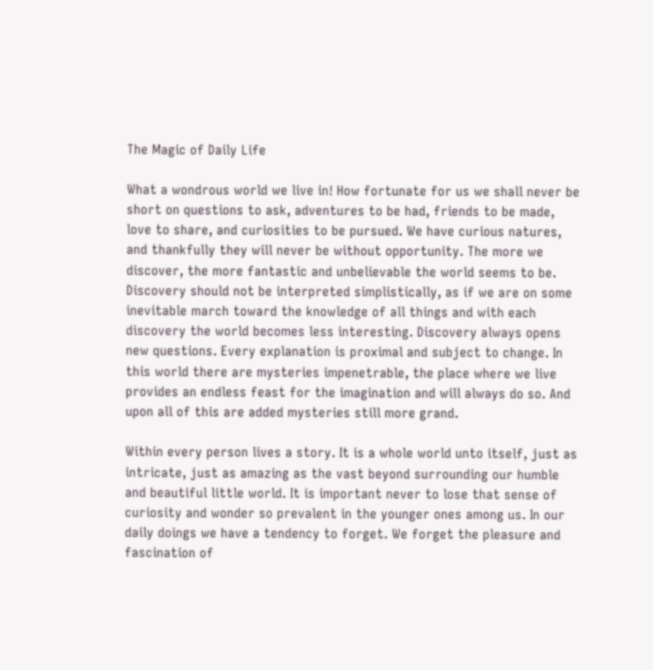The Magic of Daily Life

What a wondrous world we live in! How fortunate for us we shall never be short on questions to ask, adventures to be had, friends to be made, love to share, and curiosities to be pursued. We have curious natures, and thankfully they will never be without opportunity. The more we discover, the more fantastic and unbelievable the world seems to be. Discovery should not be interpreted simplistically, as if we are on some inevitable march toward the knowledge of all things and with each discovery the world becomes less interesting. Discovery always opens new questions. Every explanation is proximal and subject to change. In this world there are mysteries impenetrable, the place where we live provides an endless feast for the imagination and will always do so. And upon all of this are added mysteries still more grand.

Within every person lives a story. It is a whole world unto itself, just as intricate, just as amazing as the vast beyond surrounding our humble and beautiful little world. It is important never to lose that sense of curiosity and wonder so prevalent in the younger ones among us. In our daily doings we have a tendency to forget. We forget the pleasure and fascination of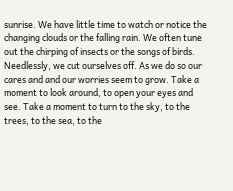sunrise. We have little time to watch or notice the changing clouds or the falling rain. We often tune out the chirping of insects or the songs of birds. Needlessly, we cut ourselves off. As we do so our cares and and our worries seem to grow. Take a moment to look around, to open your eyes and see. Take a moment to turn to the sky, to the trees, to the sea, to the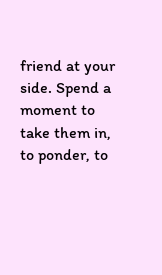friend at your side. Spend a moment to take them in, to ponder, to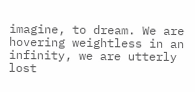imagine, to dream. We are hovering weightless in an infinity, we are utterly lost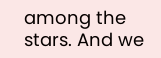among the stars. And we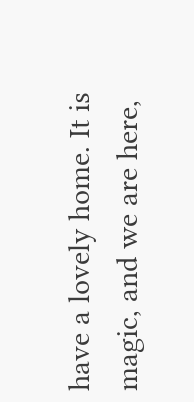have a lovely home. It is magic, and we are here,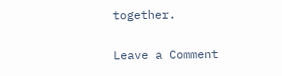together.

Leave a Comment